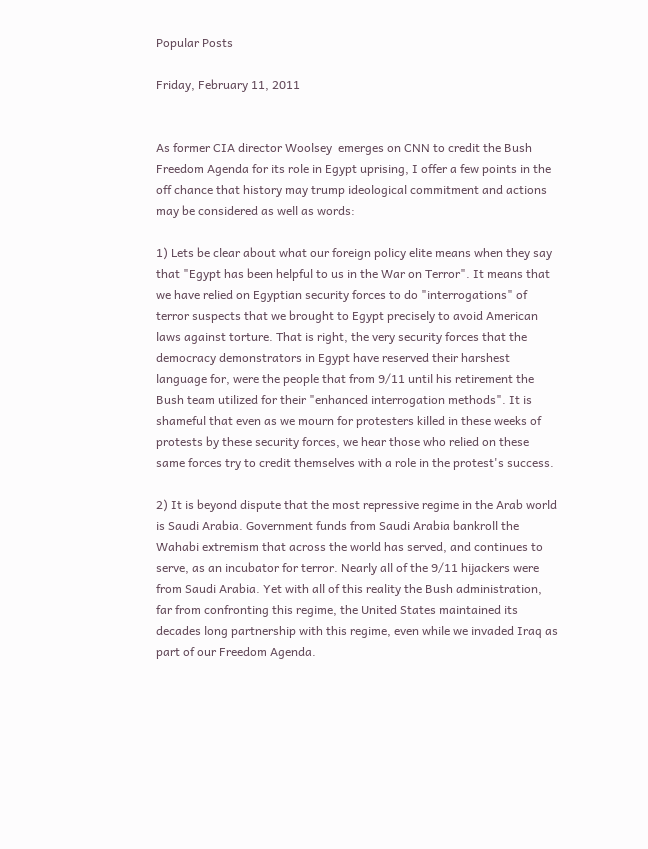Popular Posts

Friday, February 11, 2011


As former CIA director Woolsey  emerges on CNN to credit the Bush Freedom Agenda for its role in Egypt uprising, I offer a few points in the off chance that history may trump ideological commitment and actions may be considered as well as words:

1) Lets be clear about what our foreign policy elite means when they say that "Egypt has been helpful to us in the War on Terror". It means that we have relied on Egyptian security forces to do "interrogations" of terror suspects that we brought to Egypt precisely to avoid American laws against torture. That is right, the very security forces that the democracy demonstrators in Egypt have reserved their harshest language for, were the people that from 9/11 until his retirement the Bush team utilized for their "enhanced interrogation methods". It is shameful that even as we mourn for protesters killed in these weeks of protests by these security forces, we hear those who relied on these same forces try to credit themselves with a role in the protest's success.

2) It is beyond dispute that the most repressive regime in the Arab world is Saudi Arabia. Government funds from Saudi Arabia bankroll the Wahabi extremism that across the world has served, and continues to serve, as an incubator for terror. Nearly all of the 9/11 hijackers were from Saudi Arabia. Yet with all of this reality the Bush administration, far from confronting this regime, the United States maintained its decades long partnership with this regime, even while we invaded Iraq as part of our Freedom Agenda.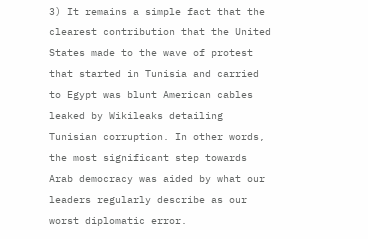3) It remains a simple fact that the clearest contribution that the United States made to the wave of protest that started in Tunisia and carried to Egypt was blunt American cables leaked by Wikileaks detailing Tunisian corruption. In other words, the most significant step towards Arab democracy was aided by what our leaders regularly describe as our worst diplomatic error.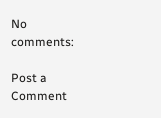No comments:

Post a Comment